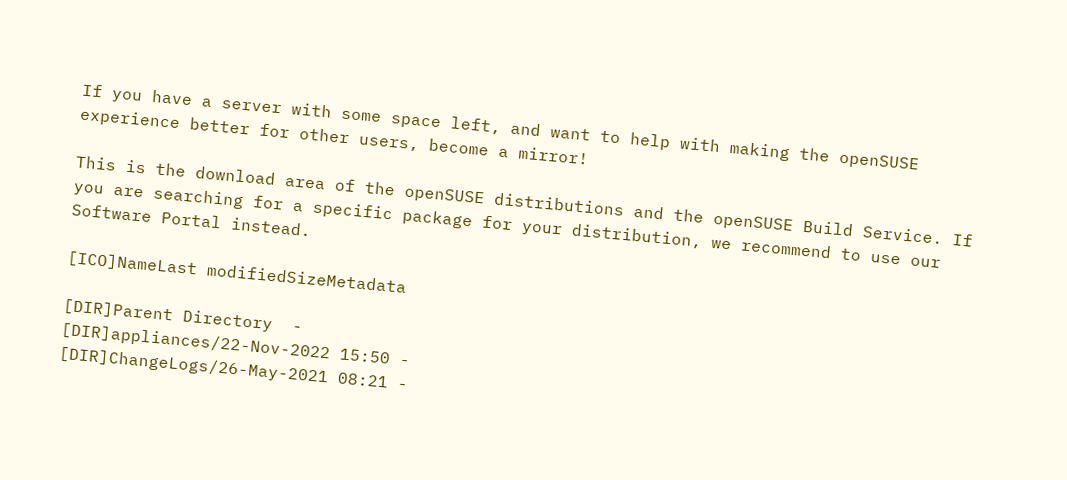If you have a server with some space left, and want to help with making the openSUSE experience better for other users, become a mirror!

This is the download area of the openSUSE distributions and the openSUSE Build Service. If you are searching for a specific package for your distribution, we recommend to use our Software Portal instead.

[ICO]NameLast modifiedSizeMetadata

[DIR]Parent Directory  -
[DIR]appliances/22-Nov-2022 15:50 -
[DIR]ChangeLogs/26-May-2021 08:21 -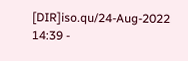[DIR]iso.qu/24-Aug-2022 14:39 -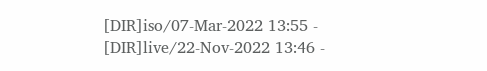[DIR]iso/07-Mar-2022 13:55 -
[DIR]live/22-Nov-2022 13:46 -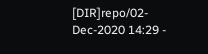[DIR]repo/02-Dec-2020 14:29 -